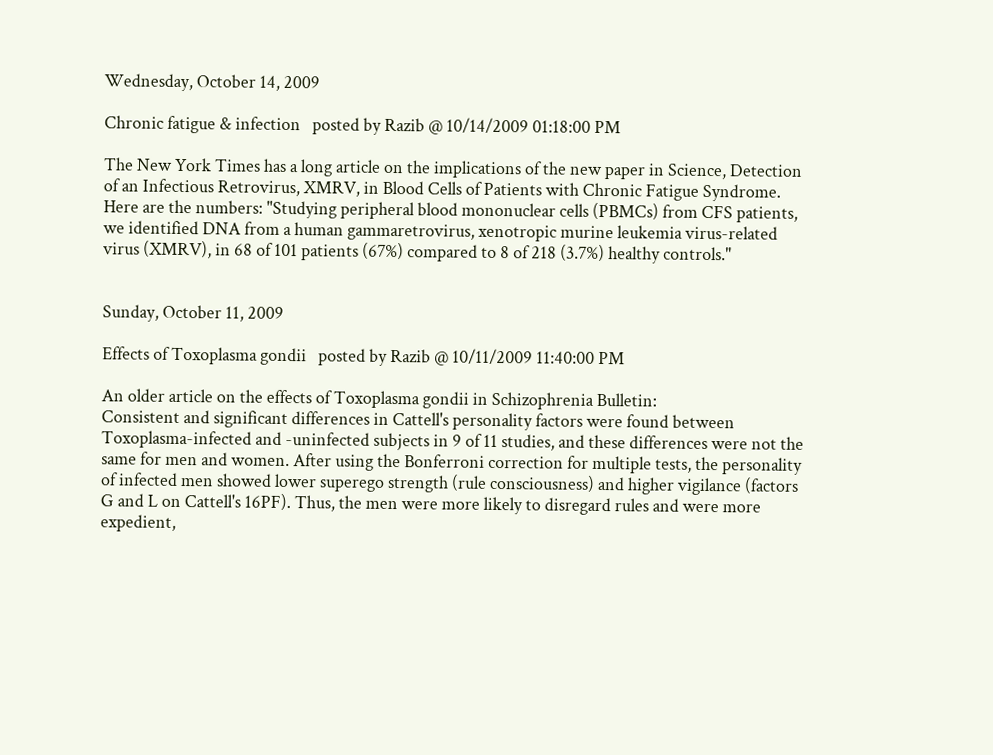Wednesday, October 14, 2009

Chronic fatigue & infection   posted by Razib @ 10/14/2009 01:18:00 PM

The New York Times has a long article on the implications of the new paper in Science, Detection of an Infectious Retrovirus, XMRV, in Blood Cells of Patients with Chronic Fatigue Syndrome. Here are the numbers: "Studying peripheral blood mononuclear cells (PBMCs) from CFS patients, we identified DNA from a human gammaretrovirus, xenotropic murine leukemia virus-related virus (XMRV), in 68 of 101 patients (67%) compared to 8 of 218 (3.7%) healthy controls."


Sunday, October 11, 2009

Effects of Toxoplasma gondii   posted by Razib @ 10/11/2009 11:40:00 PM

An older article on the effects of Toxoplasma gondii in Schizophrenia Bulletin:
Consistent and significant differences in Cattell's personality factors were found between Toxoplasma-infected and -uninfected subjects in 9 of 11 studies, and these differences were not the same for men and women. After using the Bonferroni correction for multiple tests, the personality of infected men showed lower superego strength (rule consciousness) and higher vigilance (factors G and L on Cattell's 16PF). Thus, the men were more likely to disregard rules and were more expedient,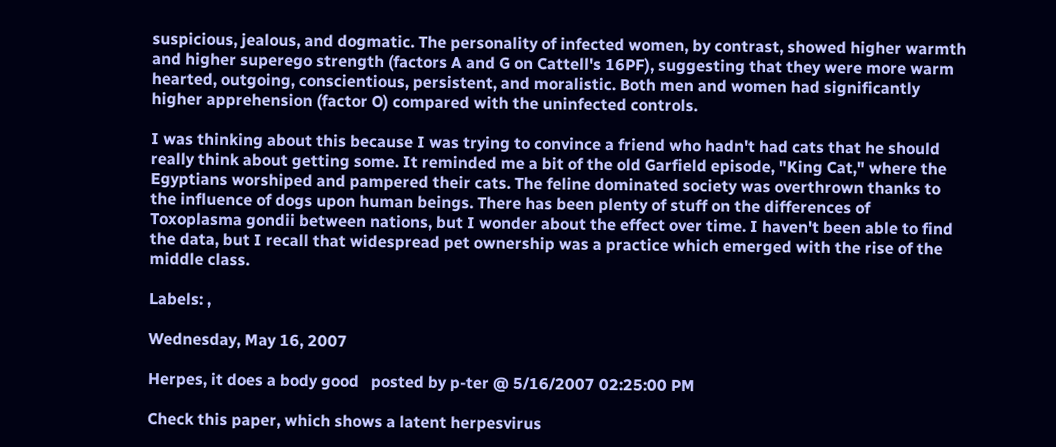suspicious, jealous, and dogmatic. The personality of infected women, by contrast, showed higher warmth and higher superego strength (factors A and G on Cattell's 16PF), suggesting that they were more warm hearted, outgoing, conscientious, persistent, and moralistic. Both men and women had significantly higher apprehension (factor O) compared with the uninfected controls.

I was thinking about this because I was trying to convince a friend who hadn't had cats that he should really think about getting some. It reminded me a bit of the old Garfield episode, "King Cat," where the Egyptians worshiped and pampered their cats. The feline dominated society was overthrown thanks to the influence of dogs upon human beings. There has been plenty of stuff on the differences of Toxoplasma gondii between nations, but I wonder about the effect over time. I haven't been able to find the data, but I recall that widespread pet ownership was a practice which emerged with the rise of the middle class.

Labels: ,

Wednesday, May 16, 2007

Herpes, it does a body good   posted by p-ter @ 5/16/2007 02:25:00 PM

Check this paper, which shows a latent herpesvirus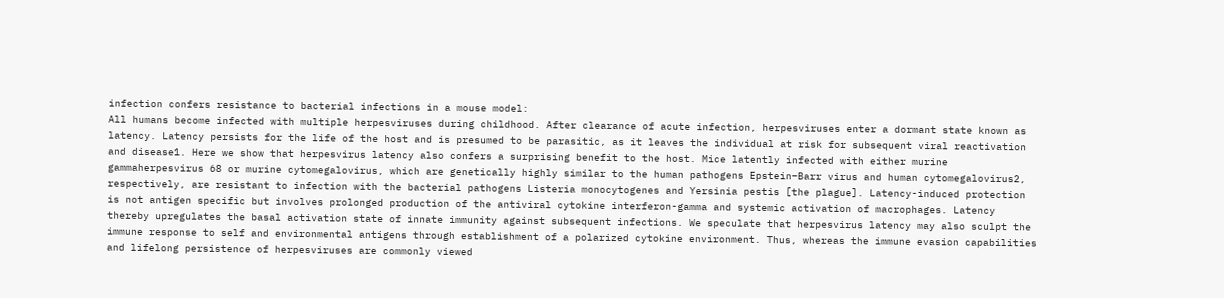infection confers resistance to bacterial infections in a mouse model:
All humans become infected with multiple herpesviruses during childhood. After clearance of acute infection, herpesviruses enter a dormant state known as latency. Latency persists for the life of the host and is presumed to be parasitic, as it leaves the individual at risk for subsequent viral reactivation and disease1. Here we show that herpesvirus latency also confers a surprising benefit to the host. Mice latently infected with either murine gammaherpesvirus 68 or murine cytomegalovirus, which are genetically highly similar to the human pathogens Epstein–Barr virus and human cytomegalovirus2, respectively, are resistant to infection with the bacterial pathogens Listeria monocytogenes and Yersinia pestis [the plague]. Latency-induced protection is not antigen specific but involves prolonged production of the antiviral cytokine interferon-gamma and systemic activation of macrophages. Latency thereby upregulates the basal activation state of innate immunity against subsequent infections. We speculate that herpesvirus latency may also sculpt the immune response to self and environmental antigens through establishment of a polarized cytokine environment. Thus, whereas the immune evasion capabilities and lifelong persistence of herpesviruses are commonly viewed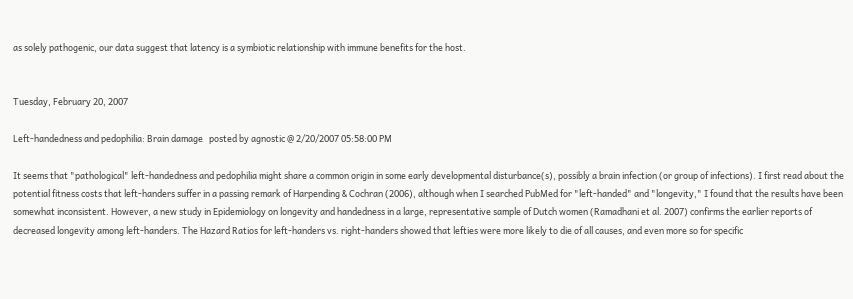as solely pathogenic, our data suggest that latency is a symbiotic relationship with immune benefits for the host.


Tuesday, February 20, 2007

Left-handedness and pedophilia: Brain damage   posted by agnostic @ 2/20/2007 05:58:00 PM

It seems that "pathological" left-handedness and pedophilia might share a common origin in some early developmental disturbance(s), possibly a brain infection (or group of infections). I first read about the potential fitness costs that left-handers suffer in a passing remark of Harpending & Cochran (2006), although when I searched PubMed for "left-handed" and "longevity," I found that the results have been somewhat inconsistent. However, a new study in Epidemiology on longevity and handedness in a large, representative sample of Dutch women (Ramadhani et al. 2007) confirms the earlier reports of decreased longevity among left-handers. The Hazard Ratios for left-handers vs. right-handers showed that lefties were more likely to die of all causes, and even more so for specific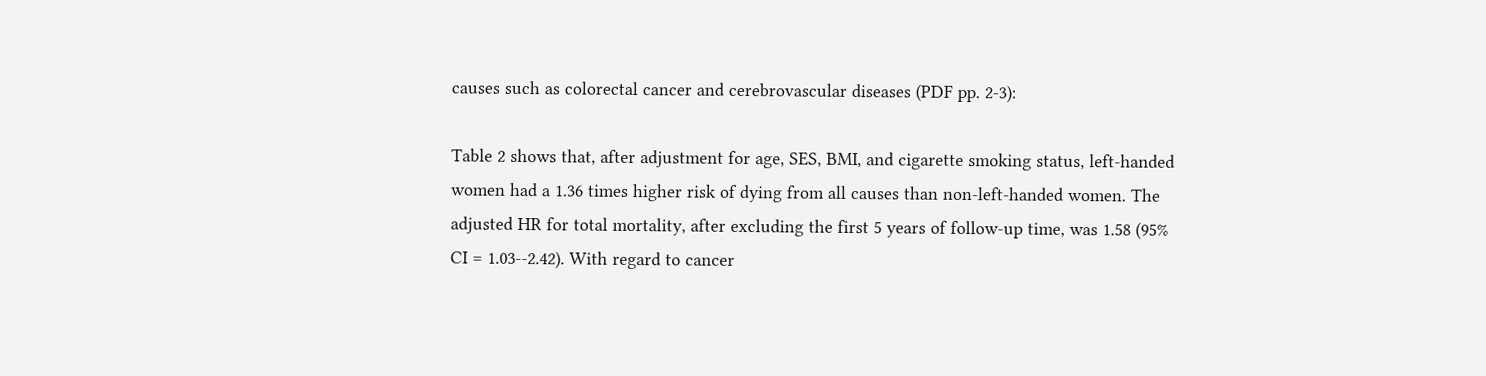causes such as colorectal cancer and cerebrovascular diseases (PDF pp. 2-3):

Table 2 shows that, after adjustment for age, SES, BMI, and cigarette smoking status, left-handed women had a 1.36 times higher risk of dying from all causes than non-left-handed women. The adjusted HR for total mortality, after excluding the first 5 years of follow-up time, was 1.58 (95% CI = 1.03--2.42). With regard to cancer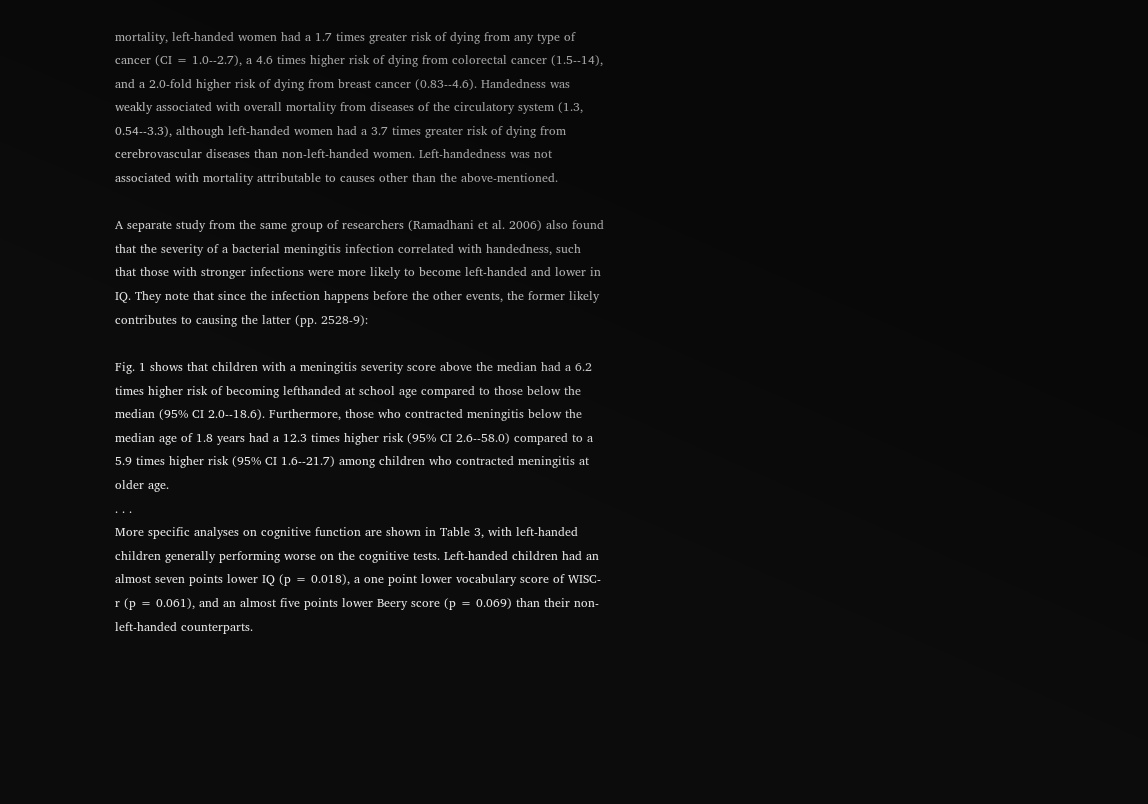mortality, left-handed women had a 1.7 times greater risk of dying from any type of cancer (CI = 1.0--2.7), a 4.6 times higher risk of dying from colorectal cancer (1.5--14), and a 2.0-fold higher risk of dying from breast cancer (0.83--4.6). Handedness was weakly associated with overall mortality from diseases of the circulatory system (1.3, 0.54--3.3), although left-handed women had a 3.7 times greater risk of dying from cerebrovascular diseases than non-left-handed women. Left-handedness was not associated with mortality attributable to causes other than the above-mentioned.

A separate study from the same group of researchers (Ramadhani et al. 2006) also found that the severity of a bacterial meningitis infection correlated with handedness, such that those with stronger infections were more likely to become left-handed and lower in IQ. They note that since the infection happens before the other events, the former likely contributes to causing the latter (pp. 2528-9):

Fig. 1 shows that children with a meningitis severity score above the median had a 6.2 times higher risk of becoming lefthanded at school age compared to those below the median (95% CI 2.0--18.6). Furthermore, those who contracted meningitis below the median age of 1.8 years had a 12.3 times higher risk (95% CI 2.6--58.0) compared to a 5.9 times higher risk (95% CI 1.6--21.7) among children who contracted meningitis at older age.
. . .
More specific analyses on cognitive function are shown in Table 3, with left-handed children generally performing worse on the cognitive tests. Left-handed children had an almost seven points lower IQ (p = 0.018), a one point lower vocabulary score of WISC-r (p = 0.061), and an almost five points lower Beery score (p = 0.069) than their non-left-handed counterparts.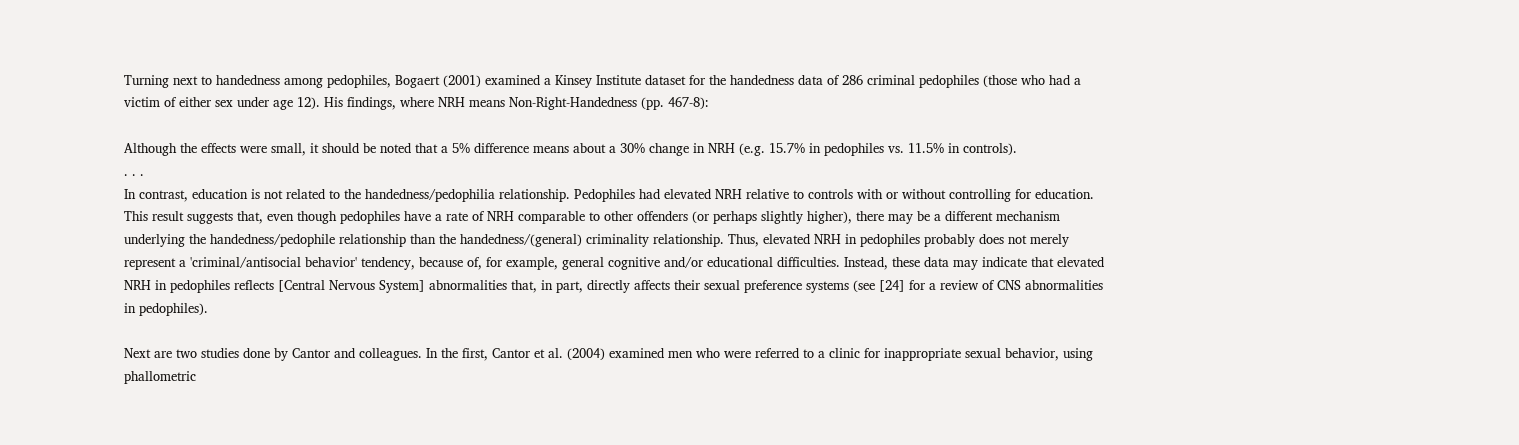Turning next to handedness among pedophiles, Bogaert (2001) examined a Kinsey Institute dataset for the handedness data of 286 criminal pedophiles (those who had a victim of either sex under age 12). His findings, where NRH means Non-Right-Handedness (pp. 467-8):

Although the effects were small, it should be noted that a 5% difference means about a 30% change in NRH (e.g. 15.7% in pedophiles vs. 11.5% in controls).
. . .
In contrast, education is not related to the handedness/pedophilia relationship. Pedophiles had elevated NRH relative to controls with or without controlling for education. This result suggests that, even though pedophiles have a rate of NRH comparable to other offenders (or perhaps slightly higher), there may be a different mechanism underlying the handedness/pedophile relationship than the handedness/(general) criminality relationship. Thus, elevated NRH in pedophiles probably does not merely represent a 'criminal/antisocial behavior' tendency, because of, for example, general cognitive and/or educational difficulties. Instead, these data may indicate that elevated NRH in pedophiles reflects [Central Nervous System] abnormalities that, in part, directly affects their sexual preference systems (see [24] for a review of CNS abnormalities in pedophiles).

Next are two studies done by Cantor and colleagues. In the first, Cantor et al. (2004) examined men who were referred to a clinic for inappropriate sexual behavior, using phallometric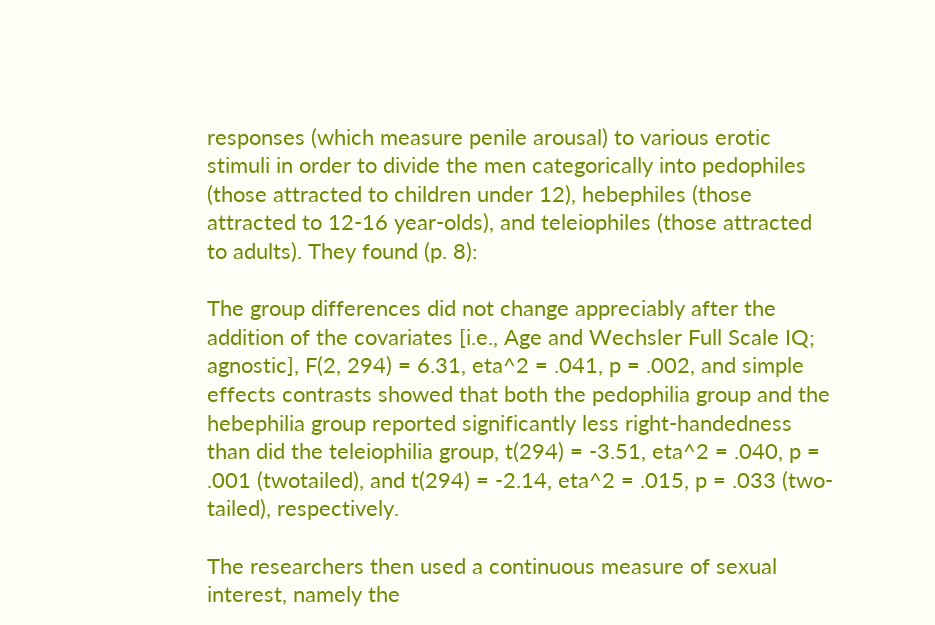responses (which measure penile arousal) to various erotic stimuli in order to divide the men categorically into pedophiles (those attracted to children under 12), hebephiles (those attracted to 12-16 year-olds), and teleiophiles (those attracted to adults). They found (p. 8):

The group differences did not change appreciably after the addition of the covariates [i.e., Age and Wechsler Full Scale IQ; agnostic], F(2, 294) = 6.31, eta^2 = .041, p = .002, and simple effects contrasts showed that both the pedophilia group and the hebephilia group reported significantly less right-handedness than did the teleiophilia group, t(294) = -3.51, eta^2 = .040, p = .001 (twotailed), and t(294) = -2.14, eta^2 = .015, p = .033 (two-tailed), respectively.

The researchers then used a continuous measure of sexual interest, namely the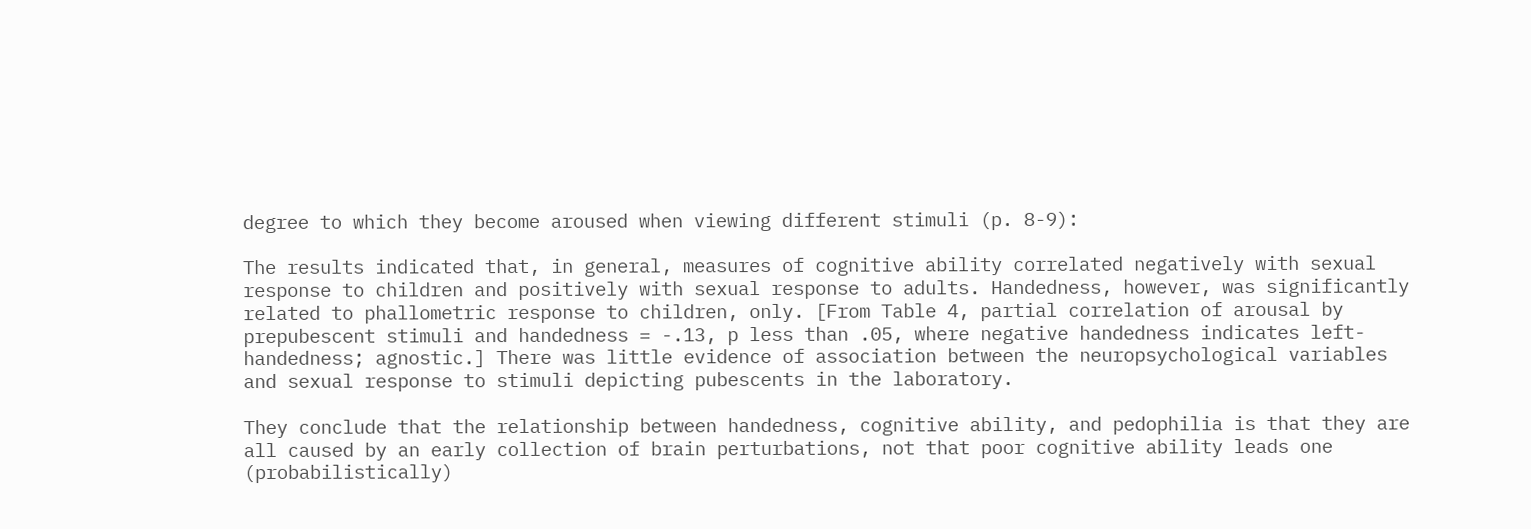degree to which they become aroused when viewing different stimuli (p. 8-9):

The results indicated that, in general, measures of cognitive ability correlated negatively with sexual response to children and positively with sexual response to adults. Handedness, however, was significantly related to phallometric response to children, only. [From Table 4, partial correlation of arousal by prepubescent stimuli and handedness = -.13, p less than .05, where negative handedness indicates left-handedness; agnostic.] There was little evidence of association between the neuropsychological variables and sexual response to stimuli depicting pubescents in the laboratory.

They conclude that the relationship between handedness, cognitive ability, and pedophilia is that they are all caused by an early collection of brain perturbations, not that poor cognitive ability leads one (probabilistically)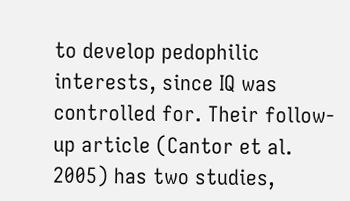to develop pedophilic interests, since IQ was controlled for. Their follow-up article (Cantor et al. 2005) has two studies,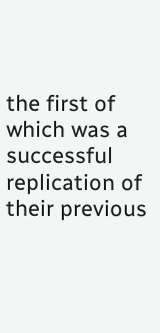the first of which was a successful replication of their previous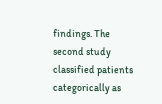findings. The second study classified patients categorically as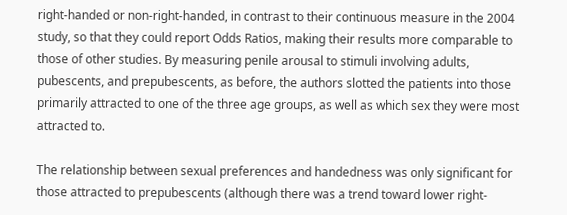right-handed or non-right-handed, in contrast to their continuous measure in the 2004 study, so that they could report Odds Ratios, making their results more comparable to those of other studies. By measuring penile arousal to stimuli involving adults, pubescents, and prepubescents, as before, the authors slotted the patients into those primarily attracted to one of the three age groups, as well as which sex they were most attracted to.

The relationship between sexual preferences and handedness was only significant for those attracted to prepubescents (although there was a trend toward lower right-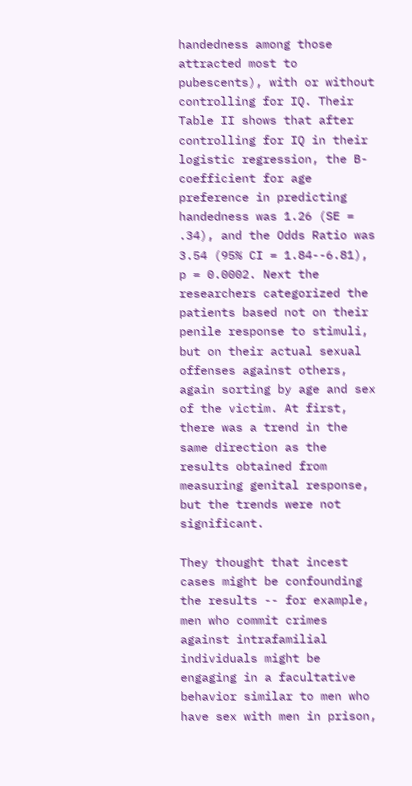handedness among those attracted most to pubescents), with or without controlling for IQ. Their Table II shows that after controlling for IQ in their logistic regression, the B-coefficient for age preference in predicting handedness was 1.26 (SE = .34), and the Odds Ratio was 3.54 (95% CI = 1.84--6.81), p = 0.0002. Next the researchers categorized the patients based not on their penile response to stimuli, but on their actual sexual offenses against others, again sorting by age and sex of the victim. At first, there was a trend in the same direction as the results obtained from measuring genital response, but the trends were not significant.

They thought that incest cases might be confounding the results -- for example, men who commit crimes against intrafamilial individuals might be engaging in a facultative behavior similar to men who have sex with men in prison,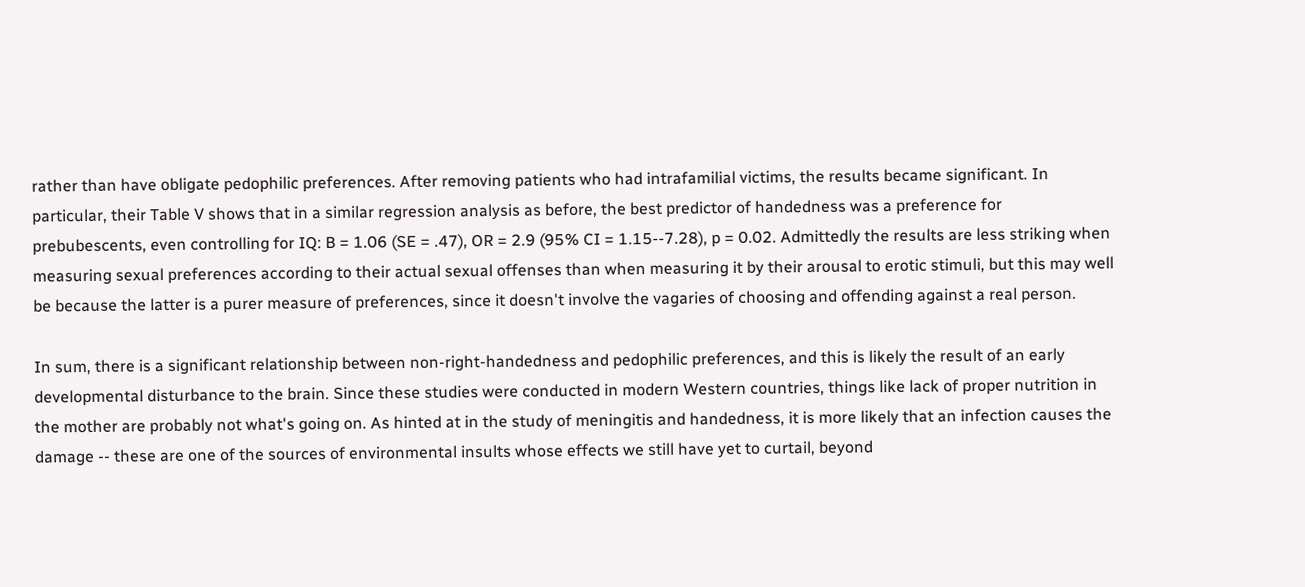rather than have obligate pedophilic preferences. After removing patients who had intrafamilial victims, the results became significant. In particular, their Table V shows that in a similar regression analysis as before, the best predictor of handedness was a preference for prebubescents, even controlling for IQ: B = 1.06 (SE = .47), OR = 2.9 (95% CI = 1.15--7.28), p = 0.02. Admittedly the results are less striking when measuring sexual preferences according to their actual sexual offenses than when measuring it by their arousal to erotic stimuli, but this may well be because the latter is a purer measure of preferences, since it doesn't involve the vagaries of choosing and offending against a real person.

In sum, there is a significant relationship between non-right-handedness and pedophilic preferences, and this is likely the result of an early developmental disturbance to the brain. Since these studies were conducted in modern Western countries, things like lack of proper nutrition in the mother are probably not what's going on. As hinted at in the study of meningitis and handedness, it is more likely that an infection causes the damage -- these are one of the sources of environmental insults whose effects we still have yet to curtail, beyond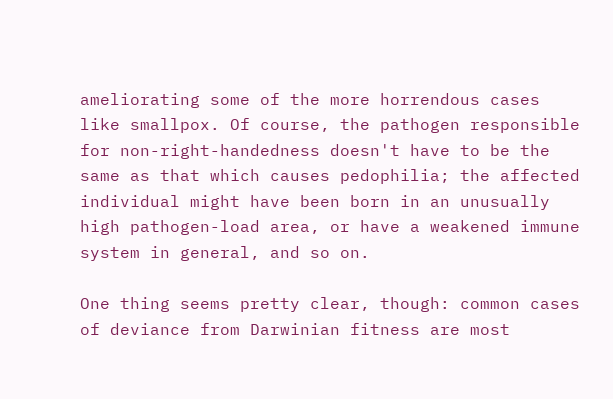ameliorating some of the more horrendous cases like smallpox. Of course, the pathogen responsible for non-right-handedness doesn't have to be the same as that which causes pedophilia; the affected individual might have been born in an unusually high pathogen-load area, or have a weakened immune system in general, and so on.

One thing seems pretty clear, though: common cases of deviance from Darwinian fitness are most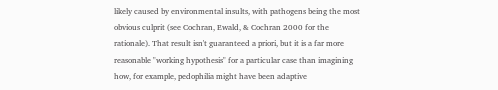likely caused by environmental insults, with pathogens being the most obvious culprit (see Cochran, Ewald, & Cochran 2000 for the rationale). That result isn't guaranteed a priori, but it is a far more reasonable "working hypothesis" for a particular case than imagining how, for example, pedophilia might have been adaptive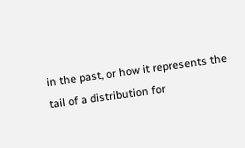in the past, or how it represents the tail of a distribution for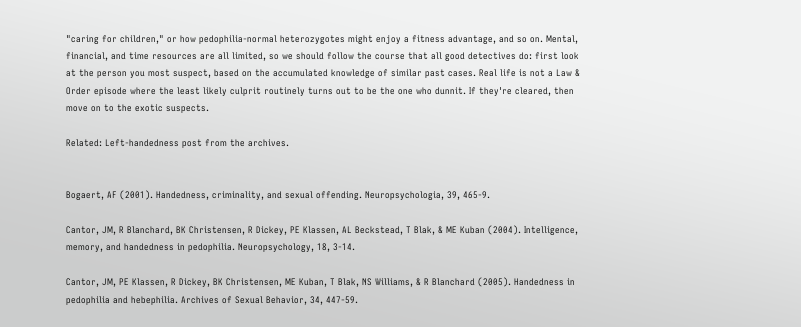"caring for children," or how pedophilia-normal heterozygotes might enjoy a fitness advantage, and so on. Mental, financial, and time resources are all limited, so we should follow the course that all good detectives do: first look at the person you most suspect, based on the accumulated knowledge of similar past cases. Real life is not a Law & Order episode where the least likely culprit routinely turns out to be the one who dunnit. If they're cleared, then move on to the exotic suspects.

Related: Left-handedness post from the archives.


Bogaert, AF (2001). Handedness, criminality, and sexual offending. Neuropsychologia, 39, 465-9.

Cantor, JM, R Blanchard, BK Christensen, R Dickey, PE Klassen, AL Beckstead, T Blak, & ME Kuban (2004). Intelligence, memory, and handedness in pedophilia. Neuropsychology, 18, 3-14.

Cantor, JM, PE Klassen, R Dickey, BK Christensen, ME Kuban, T Blak, NS Williams, & R Blanchard (2005). Handedness in pedophilia and hebephilia. Archives of Sexual Behavior, 34, 447-59.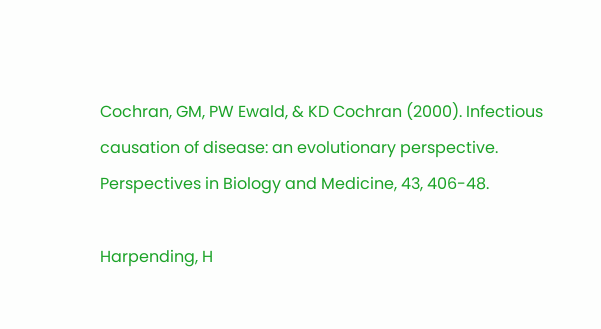Cochran, GM, PW Ewald, & KD Cochran (2000). Infectious causation of disease: an evolutionary perspective. Perspectives in Biology and Medicine, 43, 406-48.

Harpending, H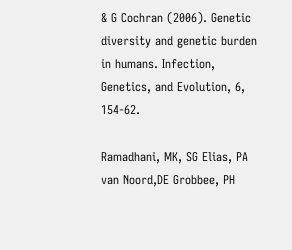& G Cochran (2006). Genetic diversity and genetic burden in humans. Infection, Genetics, and Evolution, 6, 154-62.

Ramadhani, MK, SG Elias, PA van Noord,DE Grobbee, PH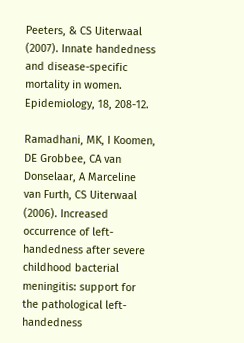Peeters, & CS Uiterwaal (2007). Innate handedness and disease-specific mortality in women. Epidemiology, 18, 208-12.

Ramadhani, MK, I Koomen, DE Grobbee, CA van Donselaar, A Marceline van Furth, CS Uiterwaal (2006). Increased occurrence of left-handedness after severe childhood bacterial meningitis: support for the pathological left-handedness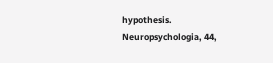hypothesis. Neuropsychologia, 44,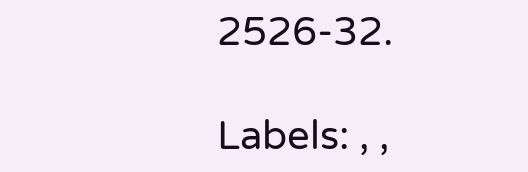2526-32.

Labels: , ,